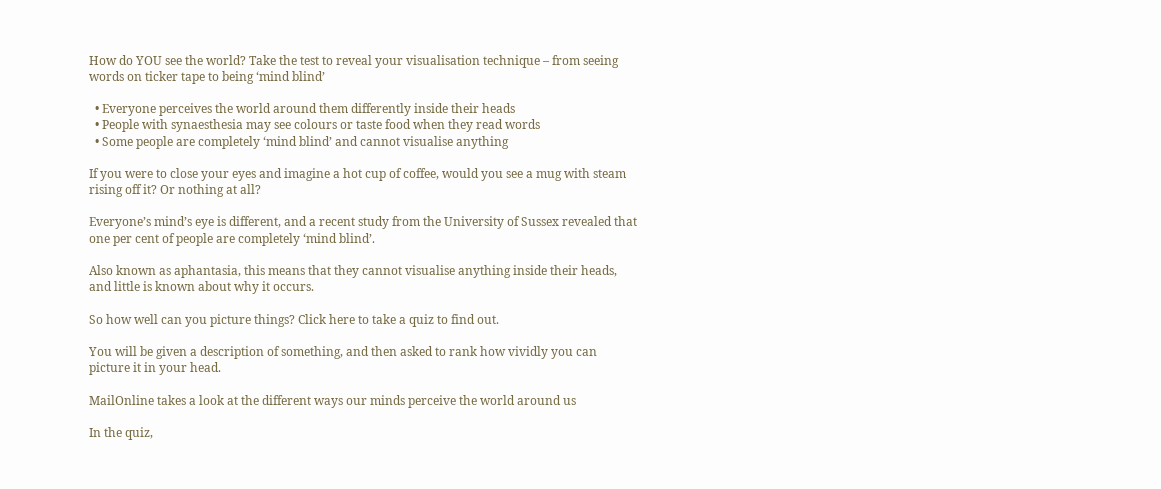How do YOU see the world? Take the test to reveal your visualisation technique – from seeing words on ticker tape to being ‘mind blind’

  • Everyone perceives the world around them differently inside their heads
  • People with synaesthesia may see colours or taste food when they read words
  • Some people are completely ‘mind blind’ and cannot visualise anything

If you were to close your eyes and imagine a hot cup of coffee, would you see a mug with steam rising off it? Or nothing at all?

Everyone’s mind’s eye is different, and a recent study from the University of Sussex revealed that one per cent of people are completely ‘mind blind’.

Also known as aphantasia, this means that they cannot visualise anything inside their heads, and little is known about why it occurs.

So how well can you picture things? Click here to take a quiz to find out.

You will be given a description of something, and then asked to rank how vividly you can picture it in your head.

MailOnline takes a look at the different ways our minds perceive the world around us

In the quiz,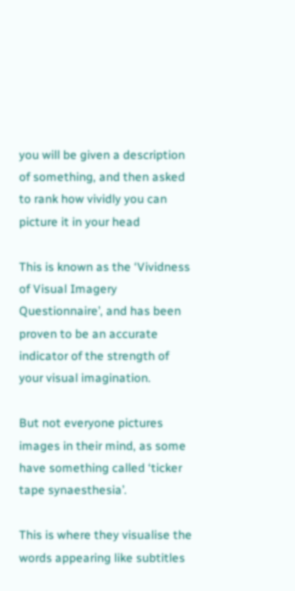you will be given a description of something, and then asked to rank how vividly you can picture it in your head

This is known as the ‘Vividness of Visual Imagery Questionnaire’, and has been proven to be an accurate indicator of the strength of your visual imagination.

But not everyone pictures images in their mind, as some have something called ‘ticker tape synaesthesia’.

This is where they visualise the words appearing like subtitles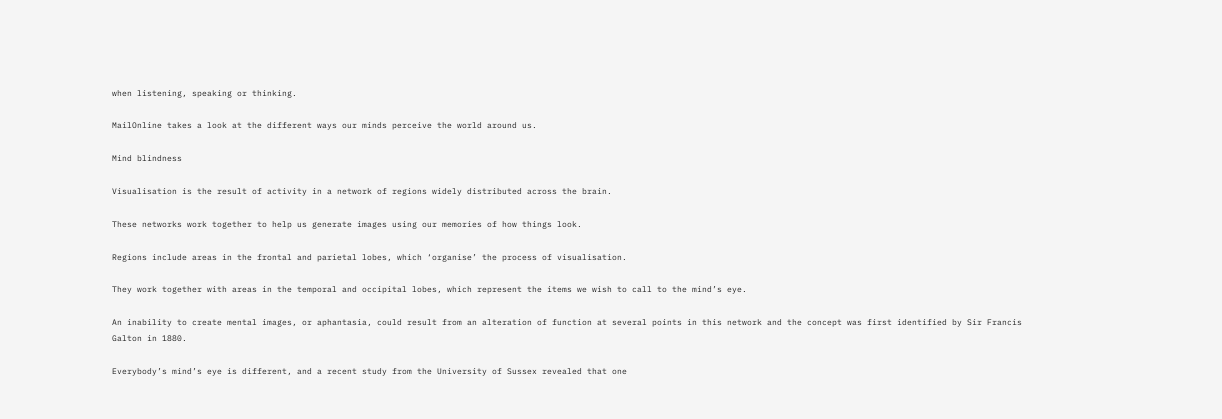when listening, speaking or thinking.

MailOnline takes a look at the different ways our minds perceive the world around us.

Mind blindness

Visualisation is the result of activity in a network of regions widely distributed across the brain.

These networks work together to help us generate images using our memories of how things look.

Regions include areas in the frontal and parietal lobes, which ‘organise’ the process of visualisation.

They work together with areas in the temporal and occipital lobes, which represent the items we wish to call to the mind’s eye.

An inability to create mental images, or aphantasia, could result from an alteration of function at several points in this network and the concept was first identified by Sir Francis Galton in 1880.

Everybody’s mind’s eye is different, and a recent study from the University of Sussex revealed that one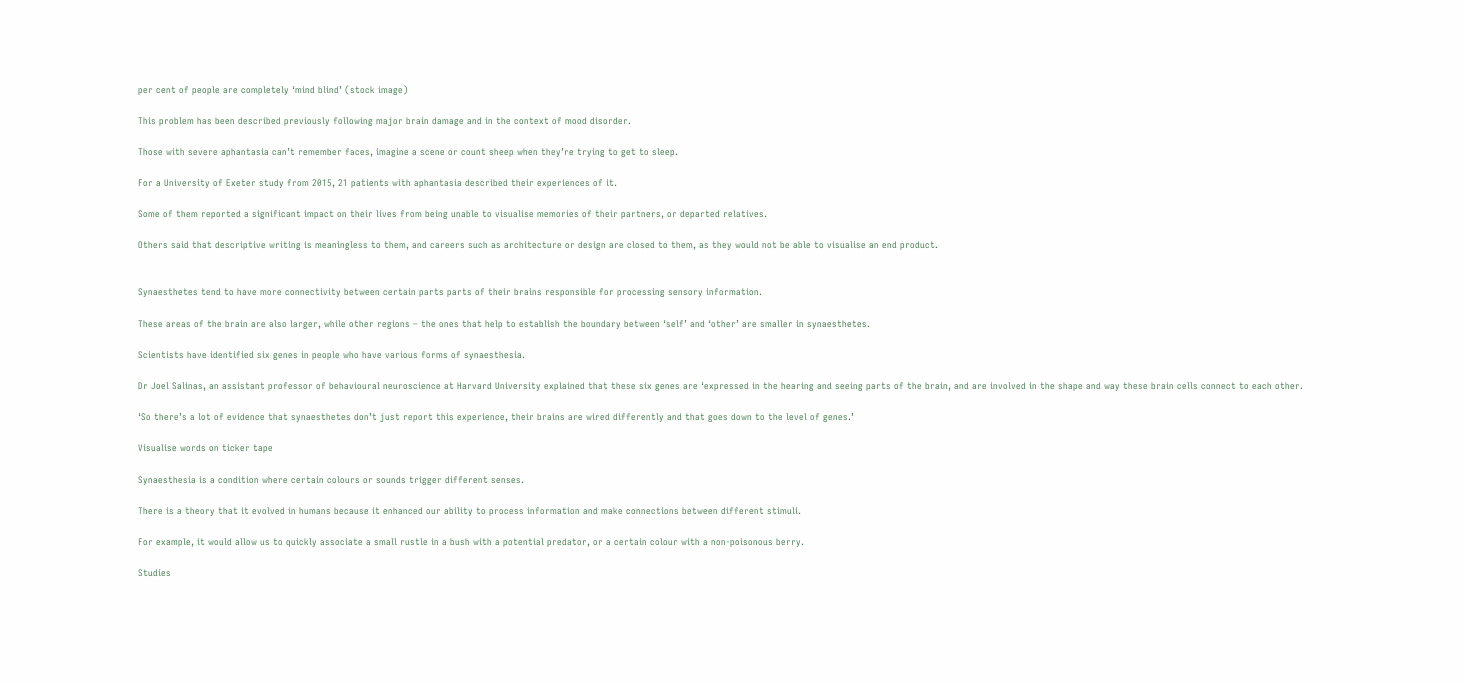per cent of people are completely ‘mind blind’ (stock image)

This problem has been described previously following major brain damage and in the context of mood disorder.

Those with severe aphantasia can’t remember faces, imagine a scene or count sheep when they’re trying to get to sleep.

For a University of Exeter study from 2015, 21 patients with aphantasia described their experiences of it.

Some of them reported a significant impact on their lives from being unable to visualise memories of their partners, or departed relatives.

Others said that descriptive writing is meaningless to them, and careers such as architecture or design are closed to them, as they would not be able to visualise an end product.


Synaesthetes tend to have more connectivity between certain parts parts of their brains responsible for processing sensory information.

These areas of the brain are also larger, while other regions – the ones that help to establish the boundary between ‘self’ and ‘other’ are smaller in synaesthetes.

Scientists have identified six genes in people who have various forms of synaesthesia.

Dr Joel Salinas, an assistant professor of behavioural neuroscience at Harvard University explained that these six genes are ‘expressed in the hearing and seeing parts of the brain, and are involved in the shape and way these brain cells connect to each other.

‘So there’s a lot of evidence that synaesthetes don’t just report this experience, their brains are wired differently and that goes down to the level of genes.’

Visualise words on ticker tape

Synaesthesia is a condition where certain colours or sounds trigger different senses.

There is a theory that it evolved in humans because it enhanced our ability to process information and make connections between different stimuli.

For example, it would allow us to quickly associate a small rustle in a bush with a potential predator, or a certain colour with a non-poisonous berry.

Studies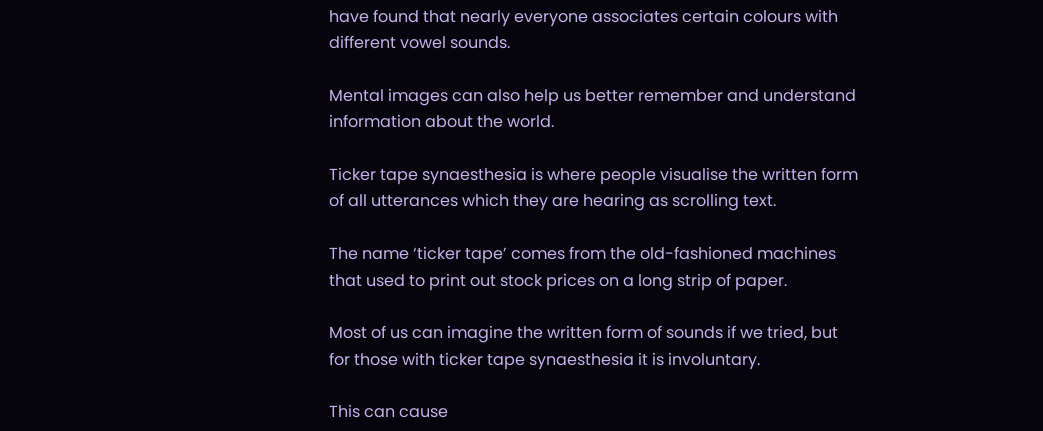have found that nearly everyone associates certain colours with different vowel sounds.

Mental images can also help us better remember and understand information about the world.

Ticker tape synaesthesia is where people visualise the written form of all utterances which they are hearing as scrolling text.

The name ‘ticker tape’ comes from the old-fashioned machines that used to print out stock prices on a long strip of paper.

Most of us can imagine the written form of sounds if we tried, but for those with ticker tape synaesthesia it is involuntary.

This can cause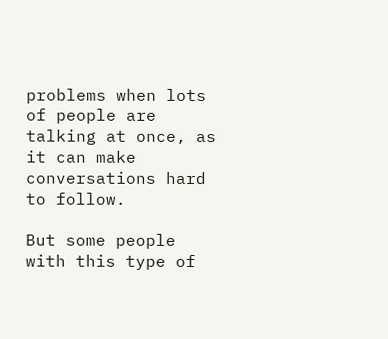problems when lots of people are talking at once, as it can make conversations hard to follow.

But some people with this type of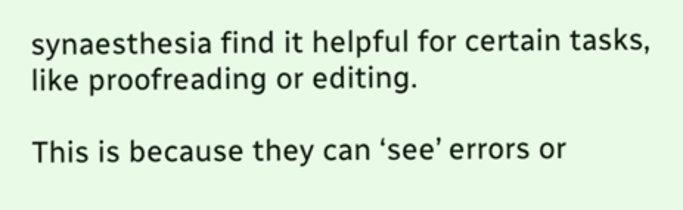synaesthesia find it helpful for certain tasks, like proofreading or editing.

This is because they can ‘see’ errors or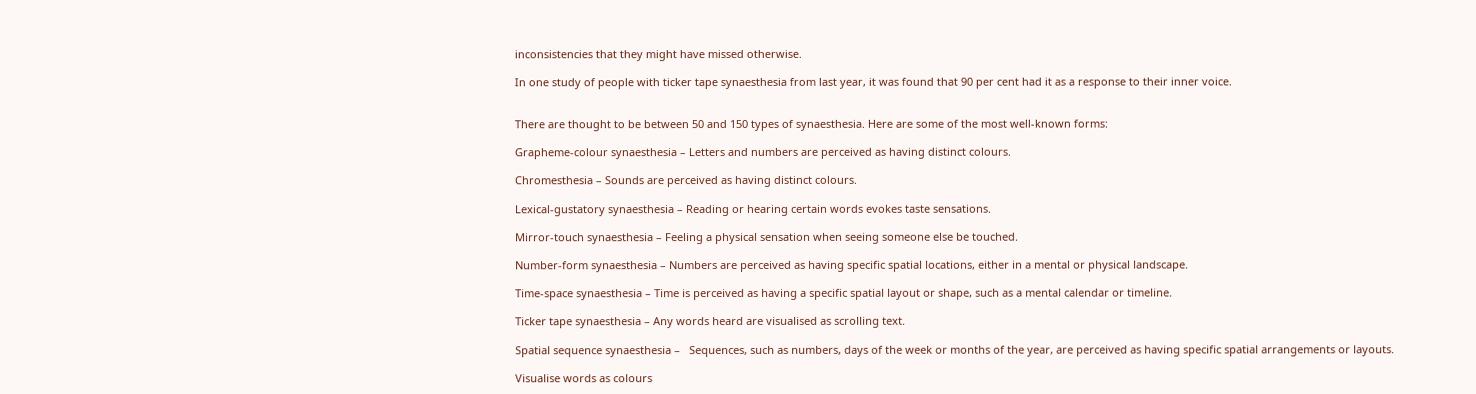inconsistencies that they might have missed otherwise.

In one study of people with ticker tape synaesthesia from last year, it was found that 90 per cent had it as a response to their inner voice.


There are thought to be between 50 and 150 types of synaesthesia. Here are some of the most well-known forms:

Grapheme-colour synaesthesia – Letters and numbers are perceived as having distinct colours.

Chromesthesia – Sounds are perceived as having distinct colours.

Lexical-gustatory synaesthesia – Reading or hearing certain words evokes taste sensations.

Mirror-touch synaesthesia – Feeling a physical sensation when seeing someone else be touched.

Number-form synaesthesia – Numbers are perceived as having specific spatial locations, either in a mental or physical landscape.

Time-space synaesthesia – Time is perceived as having a specific spatial layout or shape, such as a mental calendar or timeline.

Ticker tape synaesthesia – Any words heard are visualised as scrolling text.

Spatial sequence synaesthesia –   Sequences, such as numbers, days of the week or months of the year, are perceived as having specific spatial arrangements or layouts.

Visualise words as colours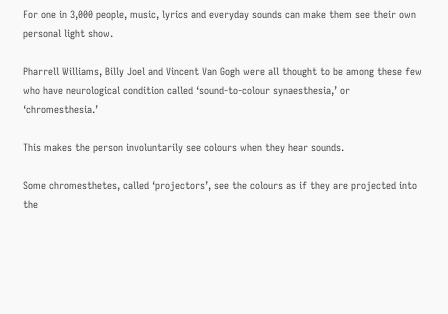For one in 3,000 people, music, lyrics and everyday sounds can make them see their own personal light show.

Pharrell Williams, Billy Joel and Vincent Van Gogh were all thought to be among these few who have neurological condition called ‘sound-to-colour synaesthesia,’ or ‘chromesthesia.’

This makes the person involuntarily see colours when they hear sounds.

Some chromesthetes, called ‘projectors’, see the colours as if they are projected into the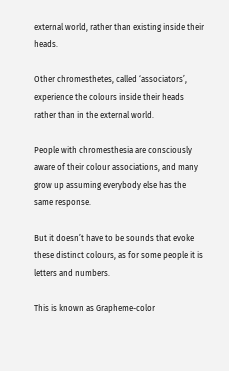external world, rather than existing inside their heads.

Other chromesthetes, called ‘associators’, experience the colours inside their heads rather than in the external world.

People with chromesthesia are consciously aware of their colour associations, and many grow up assuming everybody else has the same response.

But it doesn’t have to be sounds that evoke these distinct colours, as for some people it is letters and numbers.

This is known as Grapheme-color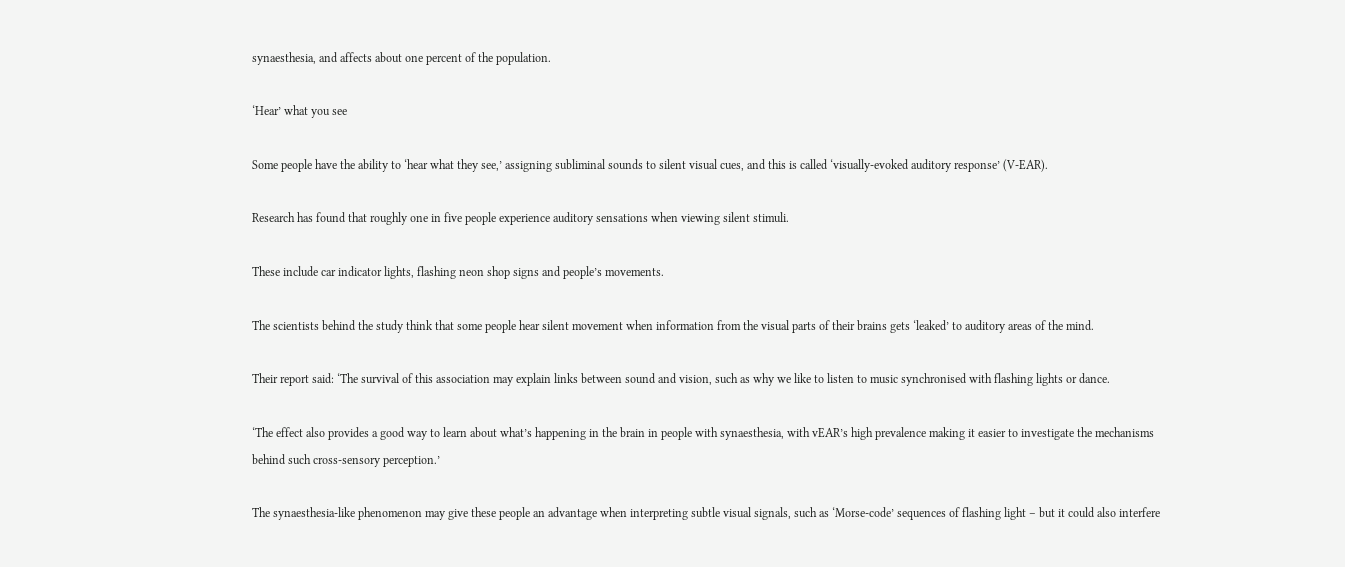synaesthesia, and affects about one percent of the population.

‘Hear’ what you see

Some people have the ability to ‘hear what they see,’ assigning subliminal sounds to silent visual cues, and this is called ‘visually-evoked auditory response’ (V-EAR).

Research has found that roughly one in five people experience auditory sensations when viewing silent stimuli.

These include car indicator lights, flashing neon shop signs and people’s movements.

The scientists behind the study think that some people hear silent movement when information from the visual parts of their brains gets ‘leaked’ to auditory areas of the mind.

Their report said: ‘The survival of this association may explain links between sound and vision, such as why we like to listen to music synchronised with flashing lights or dance.

‘The effect also provides a good way to learn about what’s happening in the brain in people with synaesthesia, with vEAR’s high prevalence making it easier to investigate the mechanisms behind such cross-sensory perception.’

The synaesthesia-like phenomenon may give these people an advantage when interpreting subtle visual signals, such as ‘Morse-code’ sequences of flashing light – but it could also interfere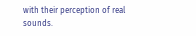with their perception of real sounds.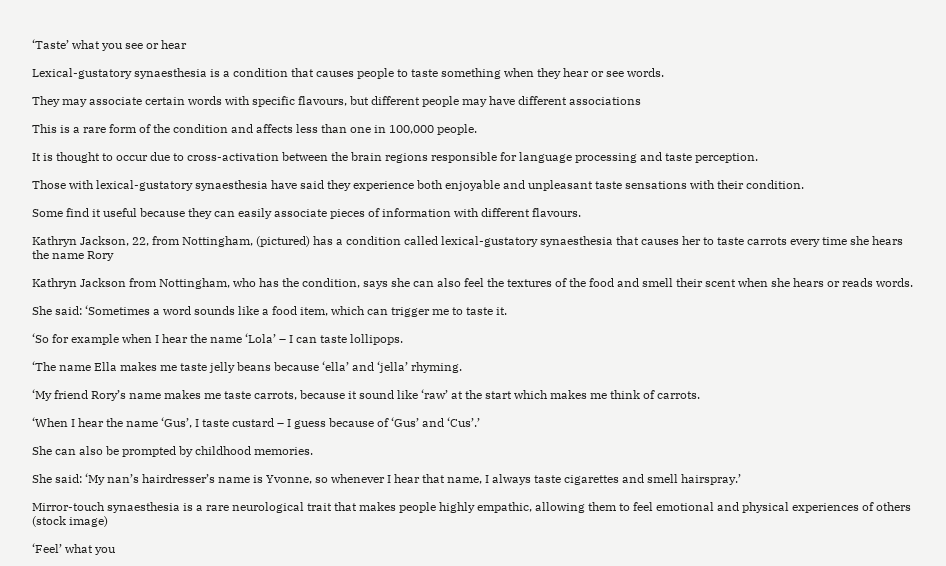‘Taste’ what you see or hear

Lexical-gustatory synaesthesia is a condition that causes people to taste something when they hear or see words.

They may associate certain words with specific flavours, but different people may have different associations

This is a rare form of the condition and affects less than one in 100,000 people.

It is thought to occur due to cross-activation between the brain regions responsible for language processing and taste perception.

Those with lexical-gustatory synaesthesia have said they experience both enjoyable and unpleasant taste sensations with their condition.

Some find it useful because they can easily associate pieces of information with different flavours.

Kathryn Jackson, 22, from Nottingham, (pictured) has a condition called lexical-gustatory synaesthesia that causes her to taste carrots every time she hears the name Rory

Kathryn Jackson from Nottingham, who has the condition, says she can also feel the textures of the food and smell their scent when she hears or reads words.

She said: ‘Sometimes a word sounds like a food item, which can trigger me to taste it.

‘So for example when I hear the name ‘Lola’ – I can taste lollipops.

‘The name Ella makes me taste jelly beans because ‘ella’ and ‘jella’ rhyming.

‘My friend Rory’s name makes me taste carrots, because it sound like ‘raw’ at the start which makes me think of carrots.

‘When I hear the name ‘Gus’, I taste custard – I guess because of ‘Gus’ and ‘Cus’.’

She can also be prompted by childhood memories.

She said: ‘My nan’s hairdresser’s name is Yvonne, so whenever I hear that name, I always taste cigarettes and smell hairspray.’

Mirror-touch synaesthesia is a rare neurological trait that makes people highly empathic, allowing them to feel emotional and physical experiences of others (stock image)

‘Feel’ what you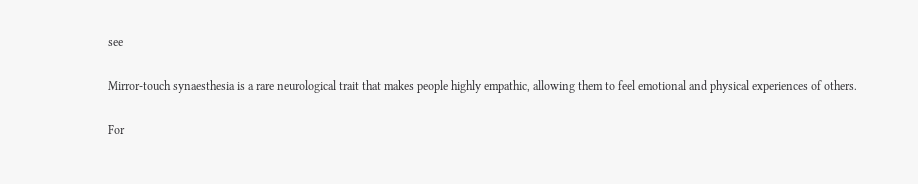see

Mirror-touch synaesthesia is a rare neurological trait that makes people highly empathic, allowing them to feel emotional and physical experiences of others.

For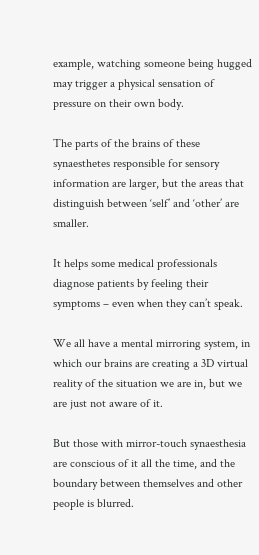example, watching someone being hugged may trigger a physical sensation of pressure on their own body.

The parts of the brains of these synaesthetes responsible for sensory information are larger, but the areas that distinguish between ‘self’ and ‘other’ are smaller.

It helps some medical professionals diagnose patients by feeling their symptoms – even when they can’t speak.

We all have a mental mirroring system, in which our brains are creating a 3D virtual reality of the situation we are in, but we are just not aware of it.

But those with mirror-touch synaesthesia are conscious of it all the time, and the boundary between themselves and other people is blurred.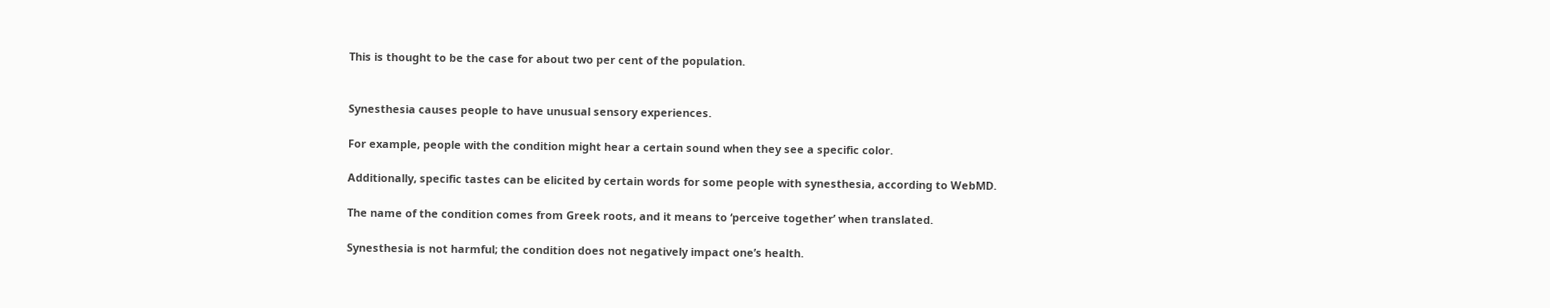This is thought to be the case for about two per cent of the population.


Synesthesia causes people to have unusual sensory experiences.

For example, people with the condition might hear a certain sound when they see a specific color.

Additionally, specific tastes can be elicited by certain words for some people with synesthesia, according to WebMD.

The name of the condition comes from Greek roots, and it means to ‘perceive together’ when translated.

Synesthesia is not harmful; the condition does not negatively impact one’s health.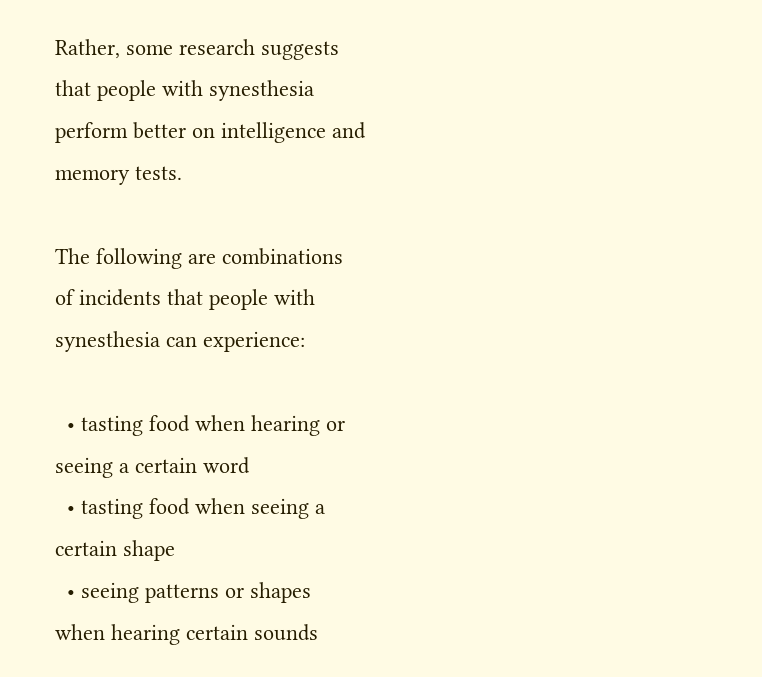Rather, some research suggests that people with synesthesia perform better on intelligence and memory tests.

The following are combinations of incidents that people with synesthesia can experience:

  • tasting food when hearing or seeing a certain word
  • tasting food when seeing a certain shape
  • seeing patterns or shapes when hearing certain sounds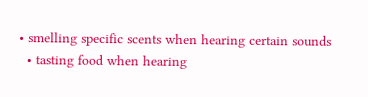• smelling specific scents when hearing certain sounds
  • tasting food when hearing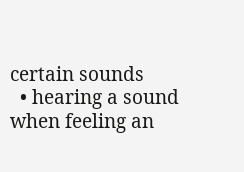certain sounds
  • hearing a sound when feeling an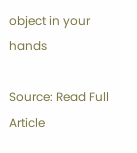object in your hands

Source: Read Full Article